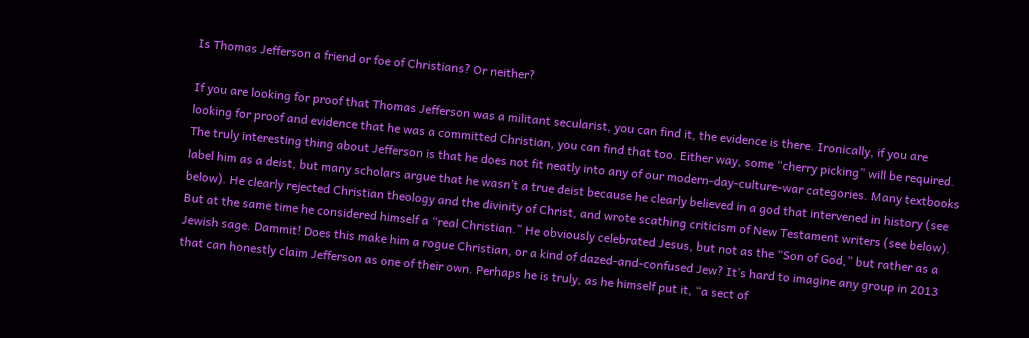Is Thomas Jefferson a friend or foe of Christians? Or neither?

If you are looking for proof that Thomas Jefferson was a militant secularist, you can find it, the evidence is there. Ironically, if you are looking for proof and evidence that he was a committed Christian, you can find that too. Either way, some “cherry picking” will be required. The truly interesting thing about Jefferson is that he does not fit neatly into any of our modern-day-culture-war categories. Many textbooks label him as a deist, but many scholars argue that he wasn’t a true deist because he clearly believed in a god that intervened in history (see below). He clearly rejected Christian theology and the divinity of Christ, and wrote scathing criticism of New Testament writers (see below). But at the same time he considered himself a “real Christian.” He obviously celebrated Jesus, but not as the “Son of God,” but rather as a Jewish sage. Dammit! Does this make him a rogue Christian, or a kind of dazed-and-confused Jew? It’s hard to imagine any group in 2013 that can honestly claim Jefferson as one of their own. Perhaps he is truly, as he himself put it, “a sect of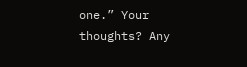one.” Your thoughts? Any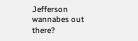Jefferson wannabes out there?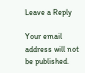Leave a Reply

Your email address will not be published.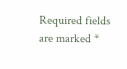Required fields are marked *